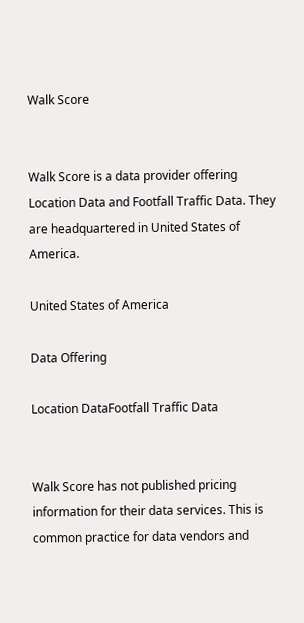Walk Score


Walk Score is a data provider offering Location Data and Footfall Traffic Data. They are headquartered in United States of America.

United States of America

Data Offering

Location DataFootfall Traffic Data


Walk Score has not published pricing information for their data services. This is common practice for data vendors and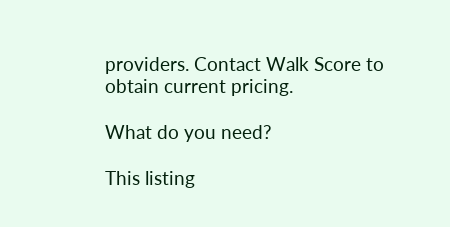providers. Contact Walk Score to obtain current pricing.

What do you need?

This listing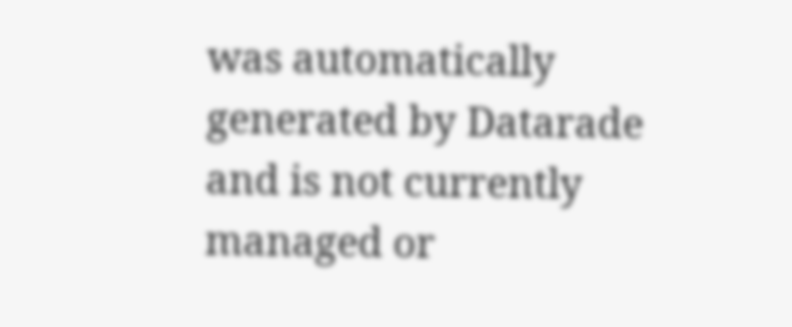was automatically generated by Datarade and is not currently managed or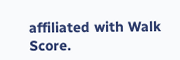affiliated with Walk Score.